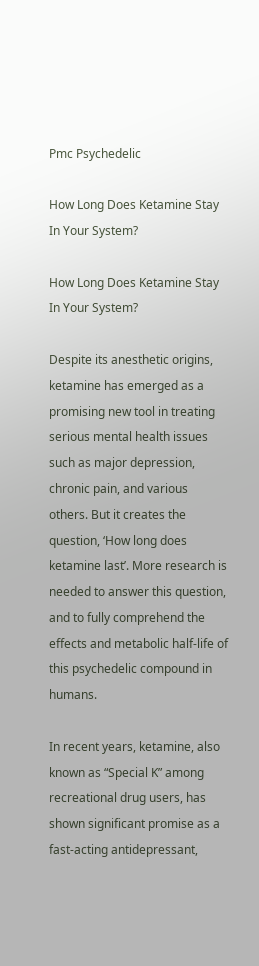Pmc Psychedelic

How Long Does Ketamine Stay In Your System?

How Long Does Ketamine Stay In Your System?

Despite its anesthetic origins, ketamine has emerged as a promising new tool in treating serious mental health issues such as major depression, chronic pain, and various others. But it creates the question, ‘How long does ketamine last’. More research is needed to answer this question, and to fully comprehend the effects and metabolic half-life of this psychedelic compound in humans.

In recent years, ketamine, also known as “Special K” among recreational drug users, has shown significant promise as a fast-acting antidepressant,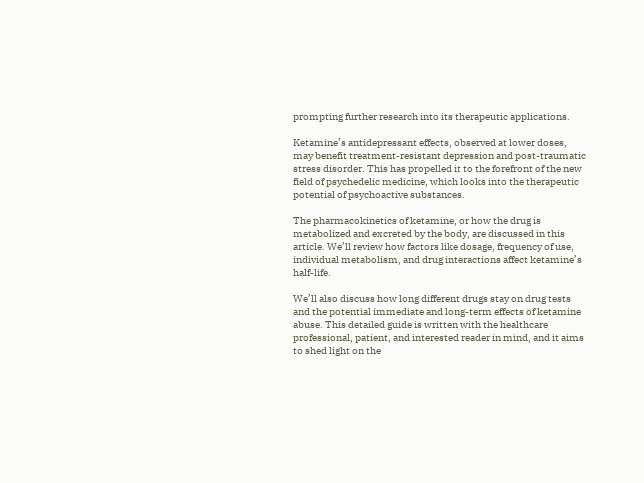prompting further research into its therapeutic applications.

Ketamine’s antidepressant effects, observed at lower doses, may benefit treatment-resistant depression and post-traumatic stress disorder. This has propelled it to the forefront of the new field of psychedelic medicine, which looks into the therapeutic potential of psychoactive substances.

The pharmacokinetics of ketamine, or how the drug is metabolized and excreted by the body, are discussed in this article. We’ll review how factors like dosage, frequency of use, individual metabolism, and drug interactions affect ketamine’s half-life.

We’ll also discuss how long different drugs stay on drug tests and the potential immediate and long-term effects of ketamine abuse. This detailed guide is written with the healthcare professional, patient, and interested reader in mind, and it aims to shed light on the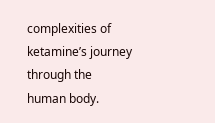complexities of ketamine’s journey through the human body.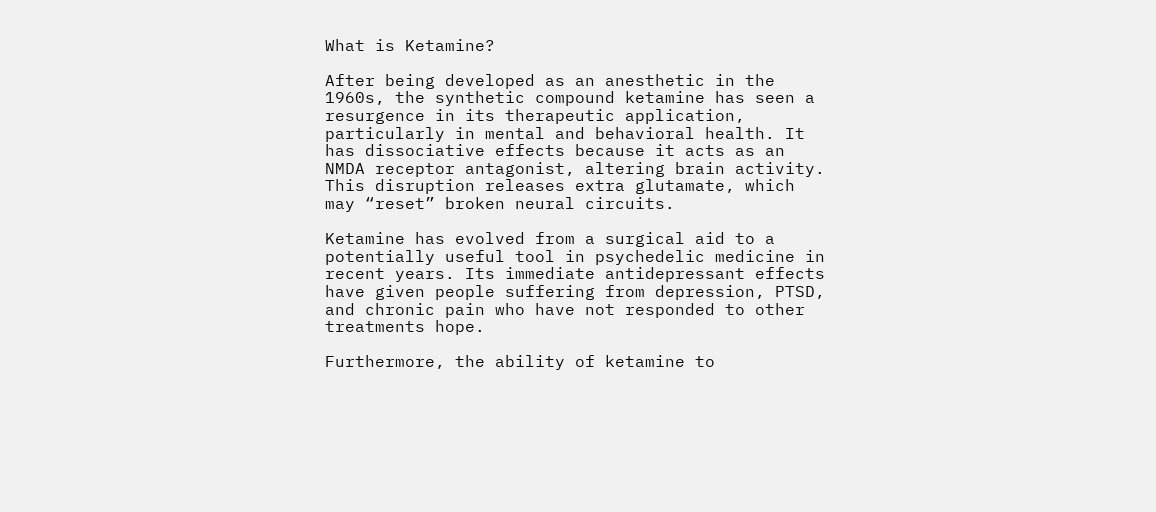What is Ketamine?

After being developed as an anesthetic in the 1960s, the synthetic compound ketamine has seen a resurgence in its therapeutic application, particularly in mental and behavioral health. It has dissociative effects because it acts as an NMDA receptor antagonist, altering brain activity. This disruption releases extra glutamate, which may “reset” broken neural circuits.

Ketamine has evolved from a surgical aid to a potentially useful tool in psychedelic medicine in recent years. Its immediate antidepressant effects have given people suffering from depression, PTSD, and chronic pain who have not responded to other treatments hope.

Furthermore, the ability of ketamine to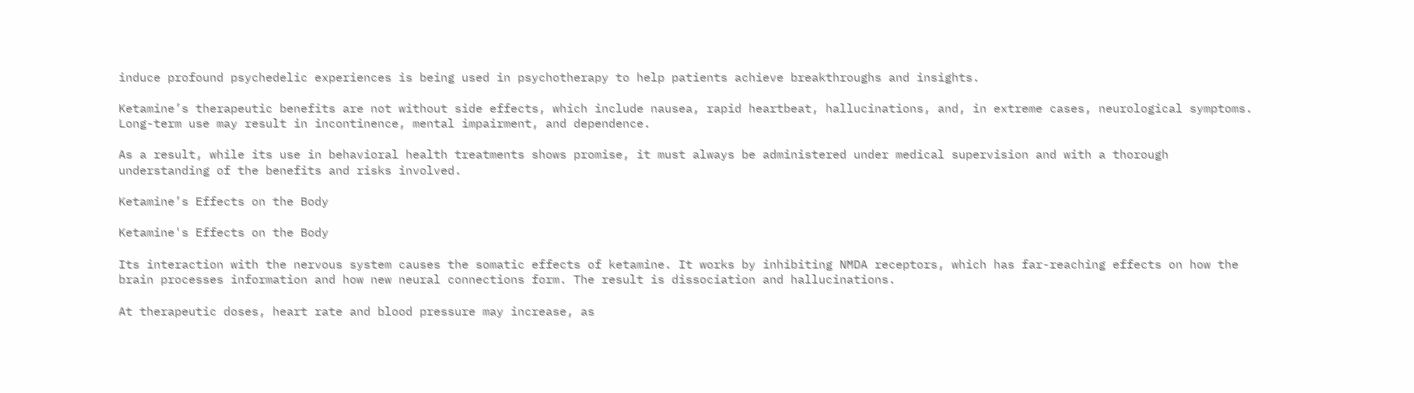induce profound psychedelic experiences is being used in psychotherapy to help patients achieve breakthroughs and insights.

Ketamine’s therapeutic benefits are not without side effects, which include nausea, rapid heartbeat, hallucinations, and, in extreme cases, neurological symptoms. Long-term use may result in incontinence, mental impairment, and dependence.

As a result, while its use in behavioral health treatments shows promise, it must always be administered under medical supervision and with a thorough understanding of the benefits and risks involved.

Ketamine’s Effects on the Body

Ketamine's Effects on the Body

Its interaction with the nervous system causes the somatic effects of ketamine. It works by inhibiting NMDA receptors, which has far-reaching effects on how the brain processes information and how new neural connections form. The result is dissociation and hallucinations.

At therapeutic doses, heart rate and blood pressure may increase, as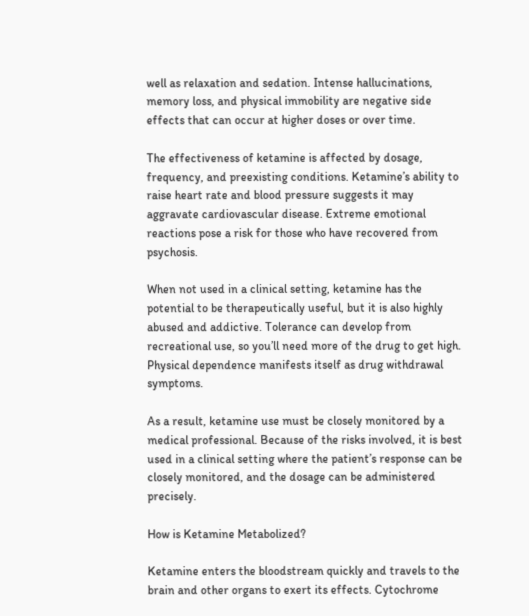well as relaxation and sedation. Intense hallucinations, memory loss, and physical immobility are negative side effects that can occur at higher doses or over time.

The effectiveness of ketamine is affected by dosage, frequency, and preexisting conditions. Ketamine’s ability to raise heart rate and blood pressure suggests it may aggravate cardiovascular disease. Extreme emotional reactions pose a risk for those who have recovered from psychosis.

When not used in a clinical setting, ketamine has the potential to be therapeutically useful, but it is also highly abused and addictive. Tolerance can develop from recreational use, so you’ll need more of the drug to get high. Physical dependence manifests itself as drug withdrawal symptoms.

As a result, ketamine use must be closely monitored by a medical professional. Because of the risks involved, it is best used in a clinical setting where the patient’s response can be closely monitored, and the dosage can be administered precisely.

How is Ketamine Metabolized?

Ketamine enters the bloodstream quickly and travels to the brain and other organs to exert its effects. Cytochrome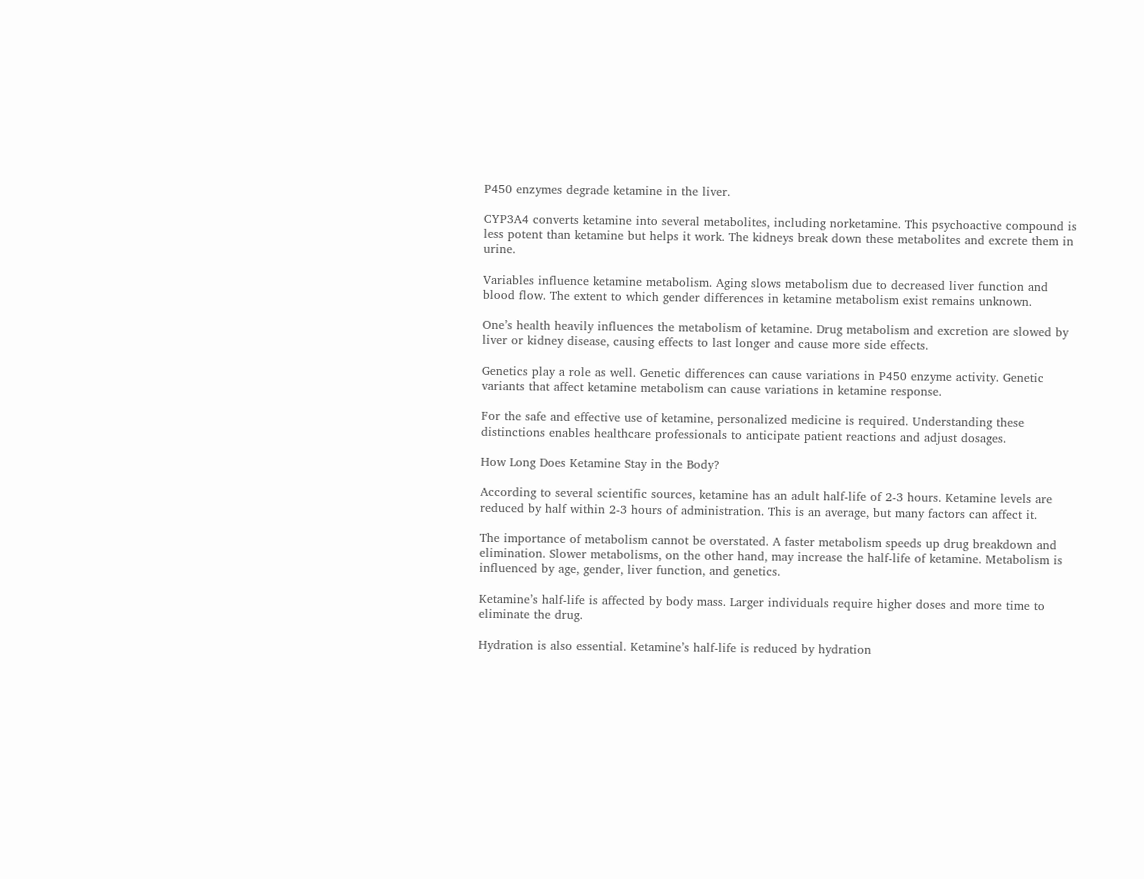P450 enzymes degrade ketamine in the liver.

CYP3A4 converts ketamine into several metabolites, including norketamine. This psychoactive compound is less potent than ketamine but helps it work. The kidneys break down these metabolites and excrete them in urine.

Variables influence ketamine metabolism. Aging slows metabolism due to decreased liver function and blood flow. The extent to which gender differences in ketamine metabolism exist remains unknown.

One’s health heavily influences the metabolism of ketamine. Drug metabolism and excretion are slowed by liver or kidney disease, causing effects to last longer and cause more side effects.

Genetics play a role as well. Genetic differences can cause variations in P450 enzyme activity. Genetic variants that affect ketamine metabolism can cause variations in ketamine response.

For the safe and effective use of ketamine, personalized medicine is required. Understanding these distinctions enables healthcare professionals to anticipate patient reactions and adjust dosages.

How Long Does Ketamine Stay in the Body?

According to several scientific sources, ketamine has an adult half-life of 2-3 hours. Ketamine levels are reduced by half within 2-3 hours of administration. This is an average, but many factors can affect it.

The importance of metabolism cannot be overstated. A faster metabolism speeds up drug breakdown and elimination. Slower metabolisms, on the other hand, may increase the half-life of ketamine. Metabolism is influenced by age, gender, liver function, and genetics.

Ketamine’s half-life is affected by body mass. Larger individuals require higher doses and more time to eliminate the drug.

Hydration is also essential. Ketamine’s half-life is reduced by hydration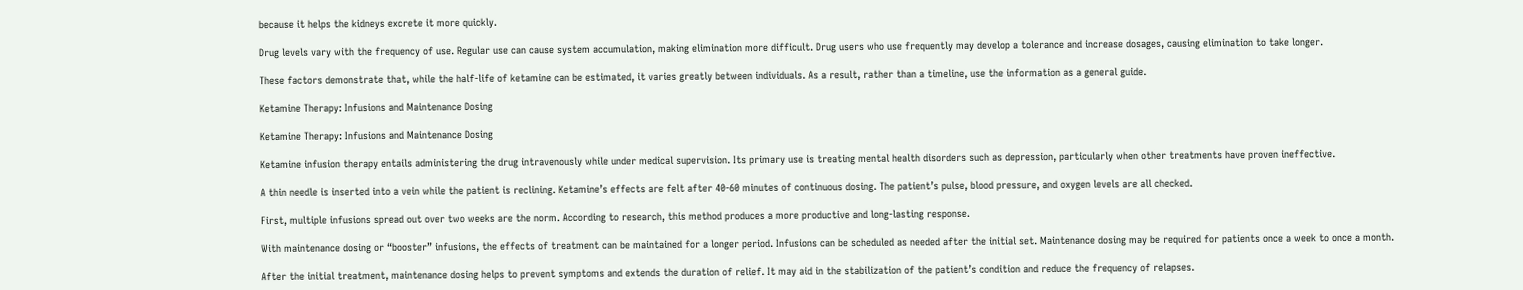because it helps the kidneys excrete it more quickly.

Drug levels vary with the frequency of use. Regular use can cause system accumulation, making elimination more difficult. Drug users who use frequently may develop a tolerance and increase dosages, causing elimination to take longer.

These factors demonstrate that, while the half-life of ketamine can be estimated, it varies greatly between individuals. As a result, rather than a timeline, use the information as a general guide.

Ketamine Therapy: Infusions and Maintenance Dosing

Ketamine Therapy: Infusions and Maintenance Dosing

Ketamine infusion therapy entails administering the drug intravenously while under medical supervision. Its primary use is treating mental health disorders such as depression, particularly when other treatments have proven ineffective.

A thin needle is inserted into a vein while the patient is reclining. Ketamine’s effects are felt after 40-60 minutes of continuous dosing. The patient’s pulse, blood pressure, and oxygen levels are all checked.

First, multiple infusions spread out over two weeks are the norm. According to research, this method produces a more productive and long-lasting response.

With maintenance dosing or “booster” infusions, the effects of treatment can be maintained for a longer period. Infusions can be scheduled as needed after the initial set. Maintenance dosing may be required for patients once a week to once a month.

After the initial treatment, maintenance dosing helps to prevent symptoms and extends the duration of relief. It may aid in the stabilization of the patient’s condition and reduce the frequency of relapses.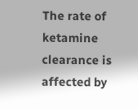The rate of ketamine clearance is affected by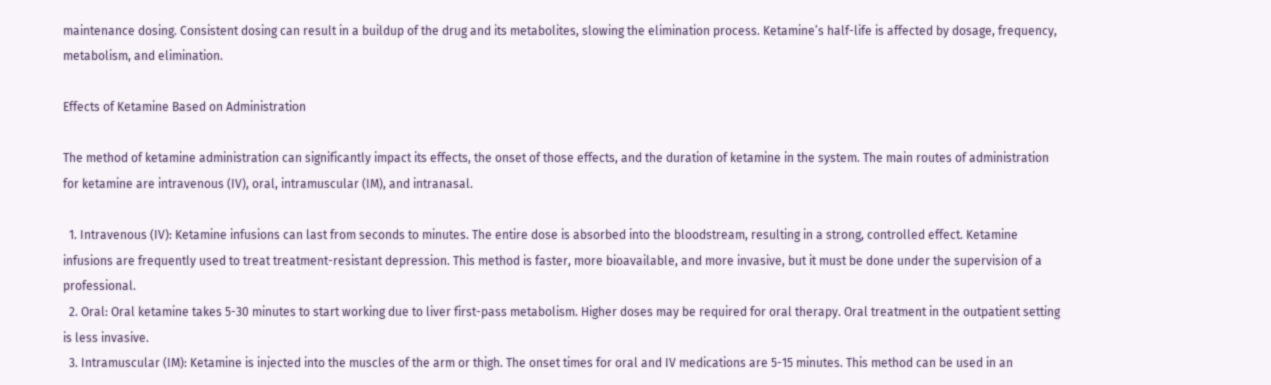maintenance dosing. Consistent dosing can result in a buildup of the drug and its metabolites, slowing the elimination process. Ketamine’s half-life is affected by dosage, frequency, metabolism, and elimination.

Effects of Ketamine Based on Administration

The method of ketamine administration can significantly impact its effects, the onset of those effects, and the duration of ketamine in the system. The main routes of administration for ketamine are intravenous (IV), oral, intramuscular (IM), and intranasal.

  1. Intravenous (IV): Ketamine infusions can last from seconds to minutes. The entire dose is absorbed into the bloodstream, resulting in a strong, controlled effect. Ketamine infusions are frequently used to treat treatment-resistant depression. This method is faster, more bioavailable, and more invasive, but it must be done under the supervision of a professional.
  2. Oral: Oral ketamine takes 5-30 minutes to start working due to liver first-pass metabolism. Higher doses may be required for oral therapy. Oral treatment in the outpatient setting is less invasive.
  3. Intramuscular (IM): Ketamine is injected into the muscles of the arm or thigh. The onset times for oral and IV medications are 5-15 minutes. This method can be used in an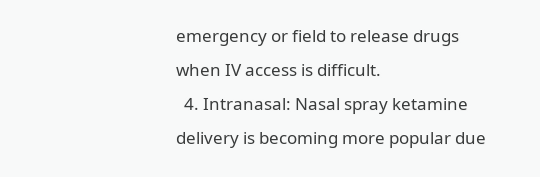emergency or field to release drugs when IV access is difficult.
  4. Intranasal: Nasal spray ketamine delivery is becoming more popular due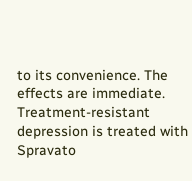to its convenience. The effects are immediate. Treatment-resistant depression is treated with Spravato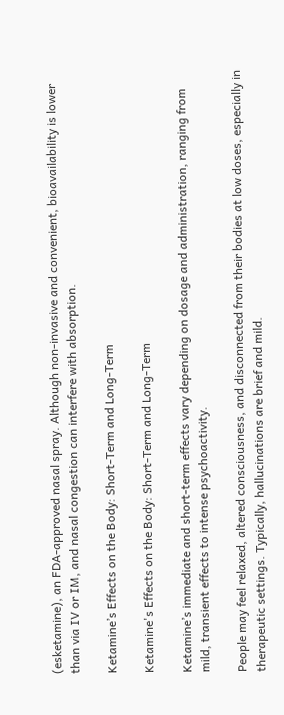(esketamine), an FDA-approved nasal spray. Although non-invasive and convenient, bioavailability is lower than via IV or IM, and nasal congestion can interfere with absorption.

Ketamine’s Effects on the Body: Short-Term and Long-Term

Ketamine's Effects on the Body: Short-Term and Long-Term

Ketamine’s immediate and short-term effects vary depending on dosage and administration, ranging from mild, transient effects to intense psychoactivity.

People may feel relaxed, altered consciousness, and disconnected from their bodies at low doses, especially in therapeutic settings. Typically, hallucinations are brief and mild.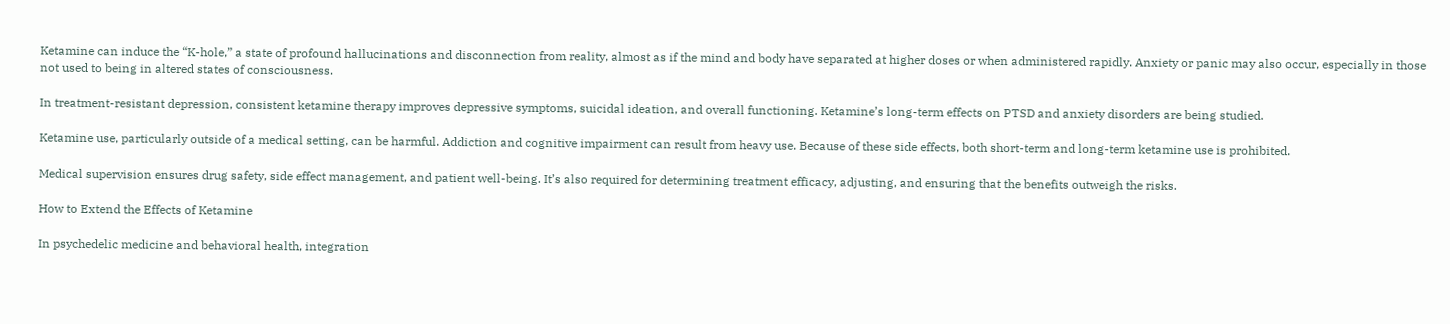Ketamine can induce the “K-hole,” a state of profound hallucinations and disconnection from reality, almost as if the mind and body have separated at higher doses or when administered rapidly. Anxiety or panic may also occur, especially in those not used to being in altered states of consciousness.

In treatment-resistant depression, consistent ketamine therapy improves depressive symptoms, suicidal ideation, and overall functioning. Ketamine’s long-term effects on PTSD and anxiety disorders are being studied.

Ketamine use, particularly outside of a medical setting, can be harmful. Addiction and cognitive impairment can result from heavy use. Because of these side effects, both short-term and long-term ketamine use is prohibited.

Medical supervision ensures drug safety, side effect management, and patient well-being. It’s also required for determining treatment efficacy, adjusting, and ensuring that the benefits outweigh the risks.

How to Extend the Effects of Ketamine

In psychedelic medicine and behavioral health, integration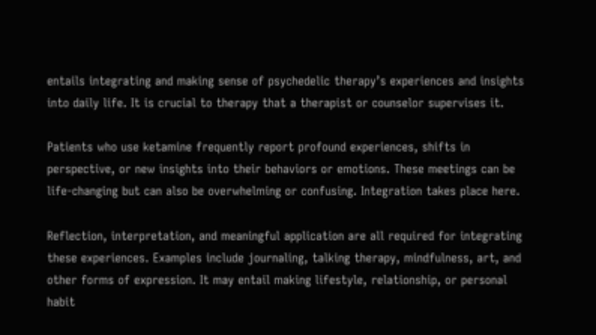entails integrating and making sense of psychedelic therapy’s experiences and insights into daily life. It is crucial to therapy that a therapist or counselor supervises it.

Patients who use ketamine frequently report profound experiences, shifts in perspective, or new insights into their behaviors or emotions. These meetings can be life-changing but can also be overwhelming or confusing. Integration takes place here.

Reflection, interpretation, and meaningful application are all required for integrating these experiences. Examples include journaling, talking therapy, mindfulness, art, and other forms of expression. It may entail making lifestyle, relationship, or personal habit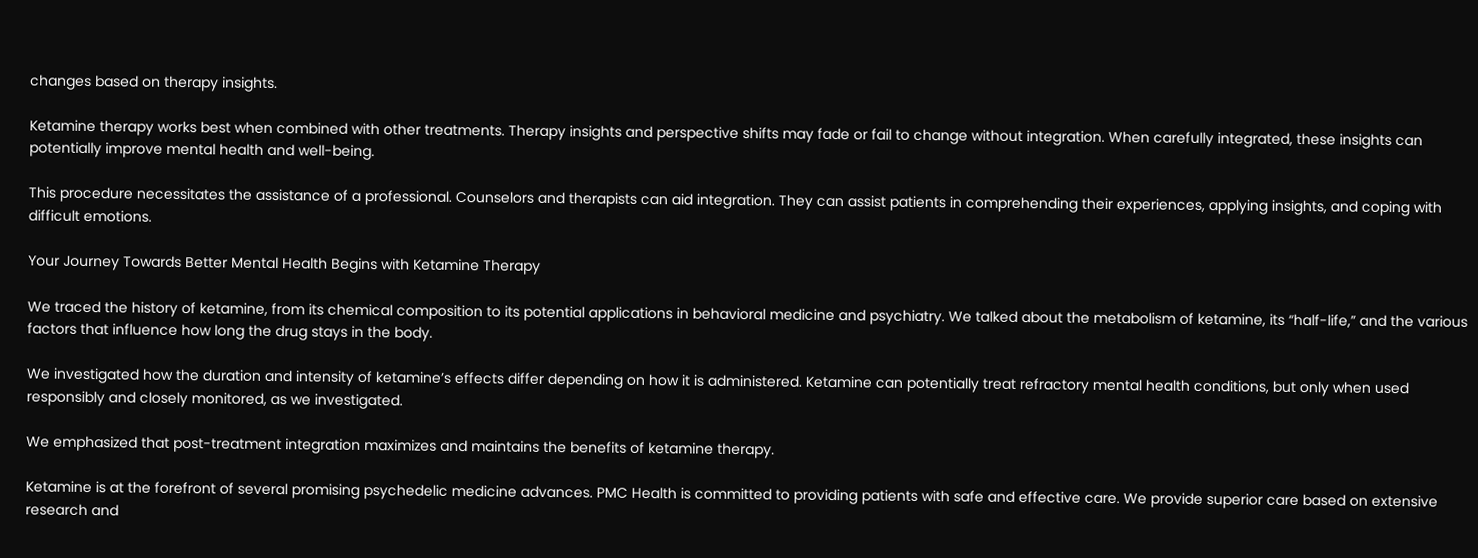changes based on therapy insights.

Ketamine therapy works best when combined with other treatments. Therapy insights and perspective shifts may fade or fail to change without integration. When carefully integrated, these insights can potentially improve mental health and well-being.

This procedure necessitates the assistance of a professional. Counselors and therapists can aid integration. They can assist patients in comprehending their experiences, applying insights, and coping with difficult emotions.

Your Journey Towards Better Mental Health Begins with Ketamine Therapy

We traced the history of ketamine, from its chemical composition to its potential applications in behavioral medicine and psychiatry. We talked about the metabolism of ketamine, its “half-life,” and the various factors that influence how long the drug stays in the body.

We investigated how the duration and intensity of ketamine’s effects differ depending on how it is administered. Ketamine can potentially treat refractory mental health conditions, but only when used responsibly and closely monitored, as we investigated.

We emphasized that post-treatment integration maximizes and maintains the benefits of ketamine therapy.

Ketamine is at the forefront of several promising psychedelic medicine advances. PMC Health is committed to providing patients with safe and effective care. We provide superior care based on extensive research and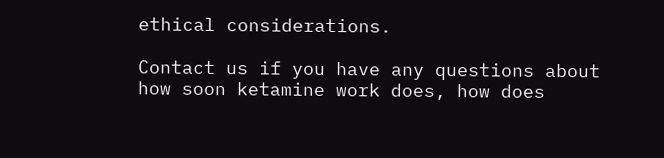ethical considerations.

Contact us if you have any questions about how soon ketamine work does, how does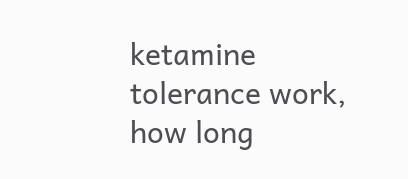ketamine tolerance work, how long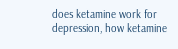does ketamine work for depression, how ketamine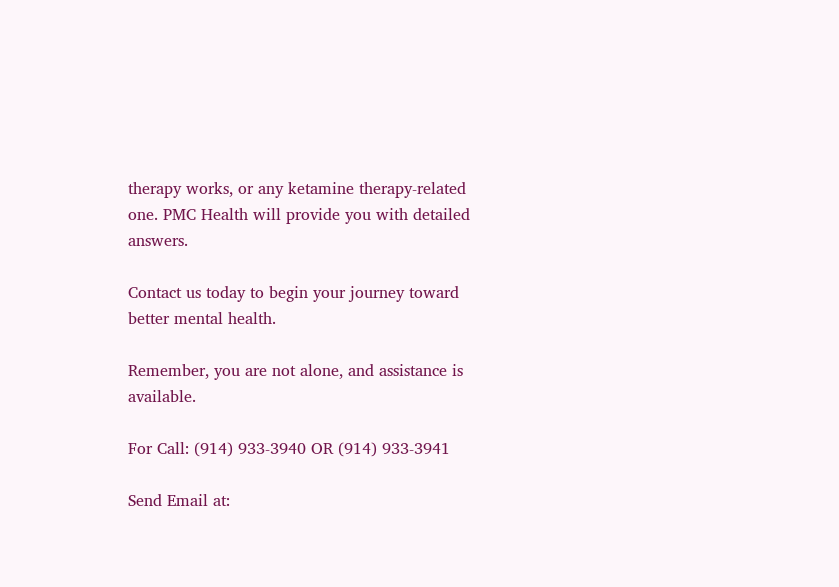therapy works, or any ketamine therapy-related one. PMC Health will provide you with detailed answers.

Contact us today to begin your journey toward better mental health.

Remember, you are not alone, and assistance is available.

For Call: (914) 933-3940 OR (914) 933-3941

Send Email at: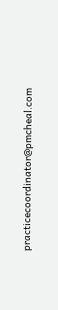practicecoordinator@pmcheal.com